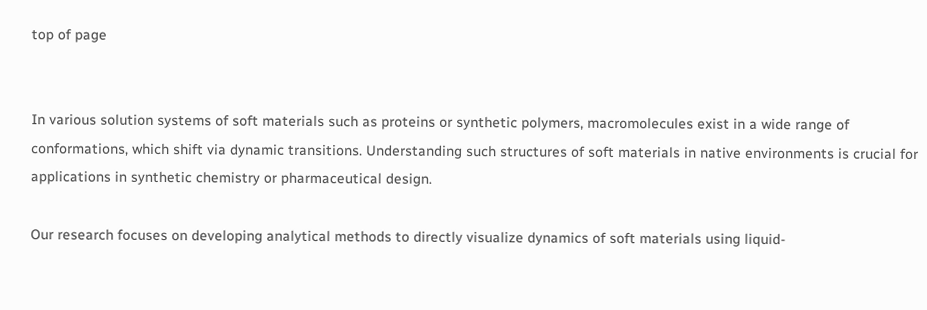top of page


In various solution systems of soft materials such as proteins or synthetic polymers, macromolecules exist in a wide range of conformations, which shift via dynamic transitions. Understanding such structures of soft materials in native environments is crucial for applications in synthetic chemistry or pharmaceutical design.

Our research focuses on developing analytical methods to directly visualize dynamics of soft materials using liquid-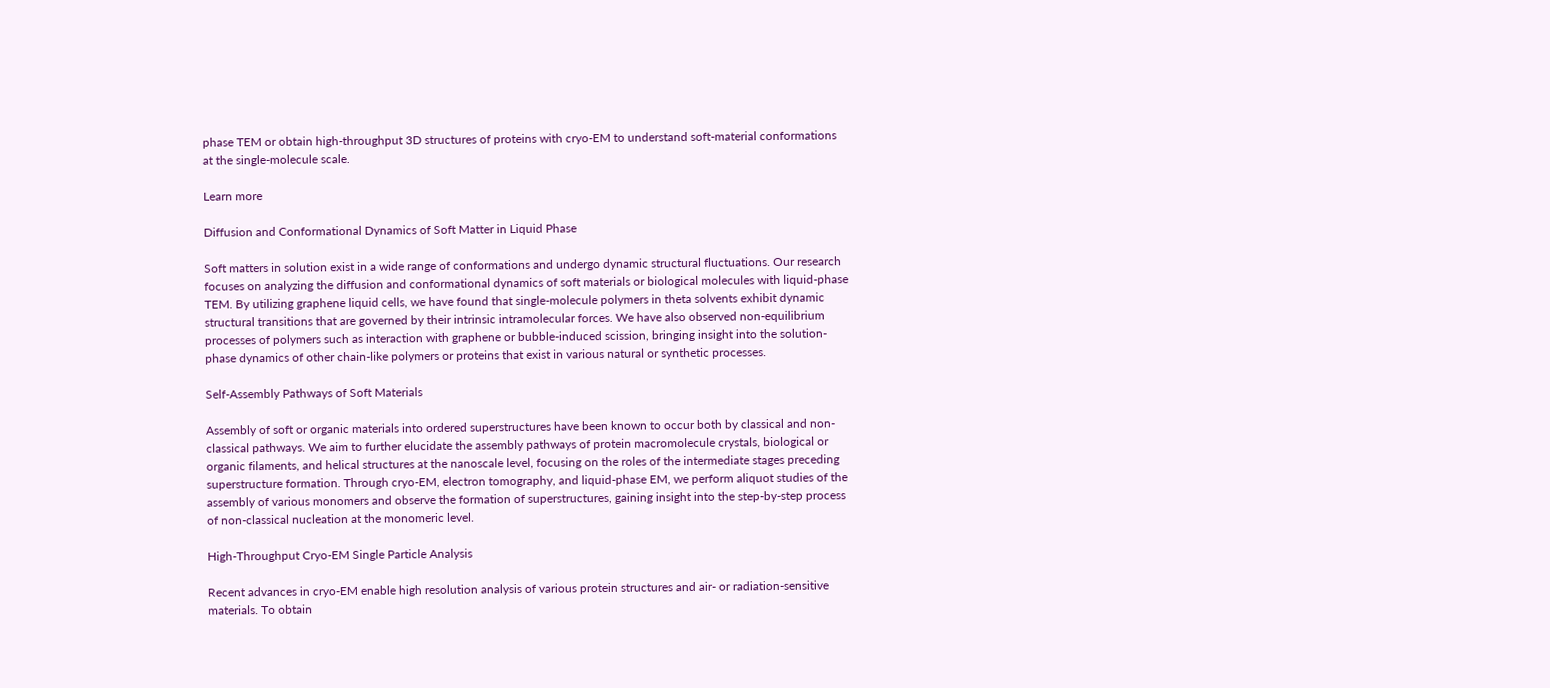phase TEM or obtain high-throughput 3D structures of proteins with cryo-EM to understand soft-material conformations at the single-molecule scale.

Learn more

Diffusion and Conformational Dynamics of Soft Matter in Liquid Phase

Soft matters in solution exist in a wide range of conformations and undergo dynamic structural fluctuations. Our research focuses on analyzing the diffusion and conformational dynamics of soft materials or biological molecules with liquid-phase TEM. By utilizing graphene liquid cells, we have found that single-molecule polymers in theta solvents exhibit dynamic structural transitions that are governed by their intrinsic intramolecular forces. We have also observed non-equilibrium processes of polymers such as interaction with graphene or bubble-induced scission, bringing insight into the solution-phase dynamics of other chain-like polymers or proteins that exist in various natural or synthetic processes.

Self-Assembly Pathways of Soft Materials

Assembly of soft or organic materials into ordered superstructures have been known to occur both by classical and non-classical pathways. We aim to further elucidate the assembly pathways of protein macromolecule crystals, biological or organic filaments, and helical structures at the nanoscale level, focusing on the roles of the intermediate stages preceding superstructure formation. Through cryo-EM, electron tomography, and liquid-phase EM, we perform aliquot studies of the assembly of various monomers and observe the formation of superstructures, gaining insight into the step-by-step process of non-classical nucleation at the monomeric level.

High-Throughput Cryo-EM Single Particle Analysis

Recent advances in cryo-EM enable high resolution analysis of various protein structures and air- or radiation-sensitive materials. To obtain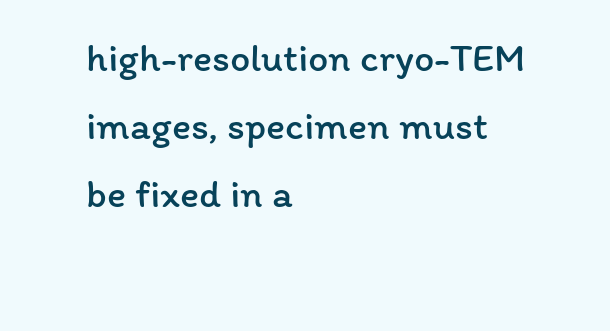high-resolution cryo-TEM images, specimen must be fixed in a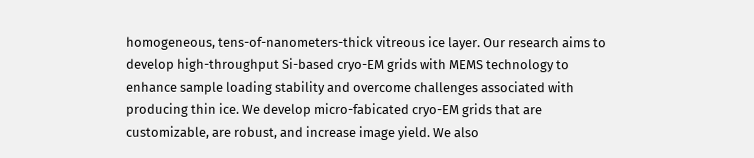homogeneous, tens-of-nanometers-thick vitreous ice layer. Our research aims to develop high-throughput Si-based cryo-EM grids with MEMS technology to enhance sample loading stability and overcome challenges associated with producing thin ice. We develop micro-fabicated cryo-EM grids that are customizable, are robust, and increase image yield. We also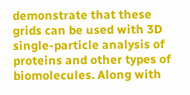demonstrate that these grids can be used with 3D single-particle analysis of proteins and other types of biomolecules. Along with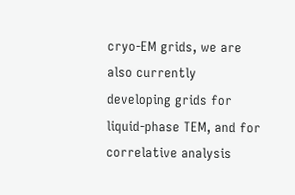cryo-EM grids, we are also currently developing grids for liquid-phase TEM, and for correlative analysis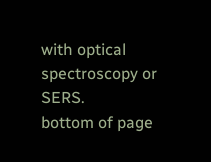with optical spectroscopy or SERS.
bottom of page